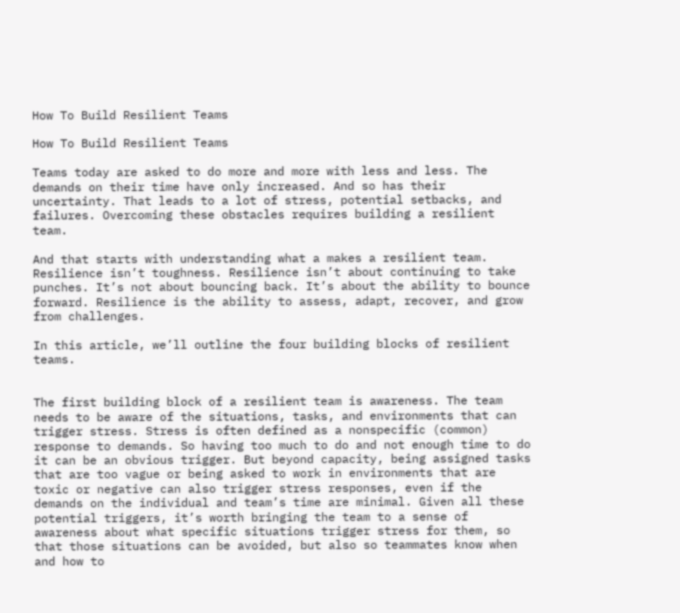How To Build Resilient Teams

How To Build Resilient Teams

Teams today are asked to do more and more with less and less. The demands on their time have only increased. And so has their uncertainty. That leads to a lot of stress, potential setbacks, and failures. Overcoming these obstacles requires building a resilient team.

And that starts with understanding what a makes a resilient team. Resilience isn’t toughness. Resilience isn’t about continuing to take punches. It’s not about bouncing back. It’s about the ability to bounce forward. Resilience is the ability to assess, adapt, recover, and grow from challenges.

In this article, we’ll outline the four building blocks of resilient teams.


The first building block of a resilient team is awareness. The team needs to be aware of the situations, tasks, and environments that can trigger stress. Stress is often defined as a nonspecific (common) response to demands. So having too much to do and not enough time to do it can be an obvious trigger. But beyond capacity, being assigned tasks that are too vague or being asked to work in environments that are toxic or negative can also trigger stress responses, even if the demands on the individual and team’s time are minimal. Given all these potential triggers, it’s worth bringing the team to a sense of awareness about what specific situations trigger stress for them, so that those situations can be avoided, but also so teammates know when and how to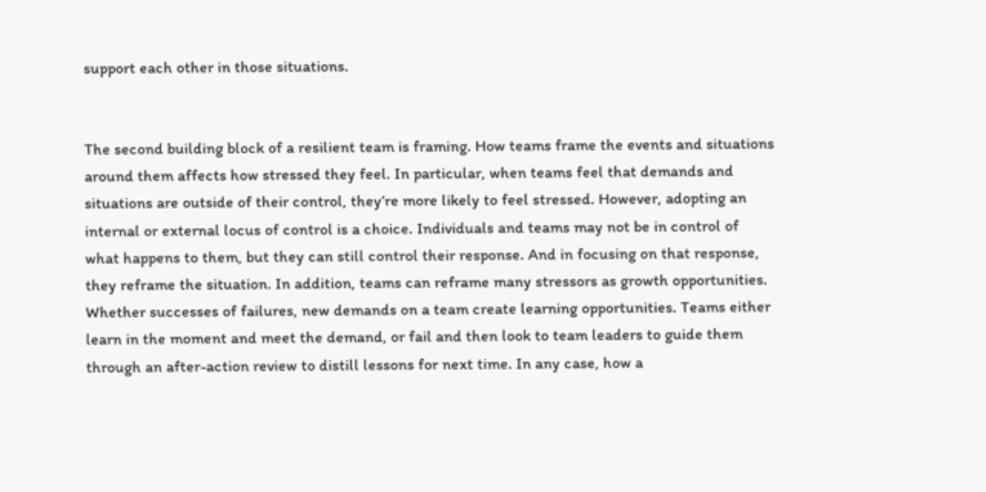support each other in those situations.


The second building block of a resilient team is framing. How teams frame the events and situations around them affects how stressed they feel. In particular, when teams feel that demands and situations are outside of their control, they’re more likely to feel stressed. However, adopting an internal or external locus of control is a choice. Individuals and teams may not be in control of what happens to them, but they can still control their response. And in focusing on that response, they reframe the situation. In addition, teams can reframe many stressors as growth opportunities. Whether successes of failures, new demands on a team create learning opportunities. Teams either learn in the moment and meet the demand, or fail and then look to team leaders to guide them through an after-action review to distill lessons for next time. In any case, how a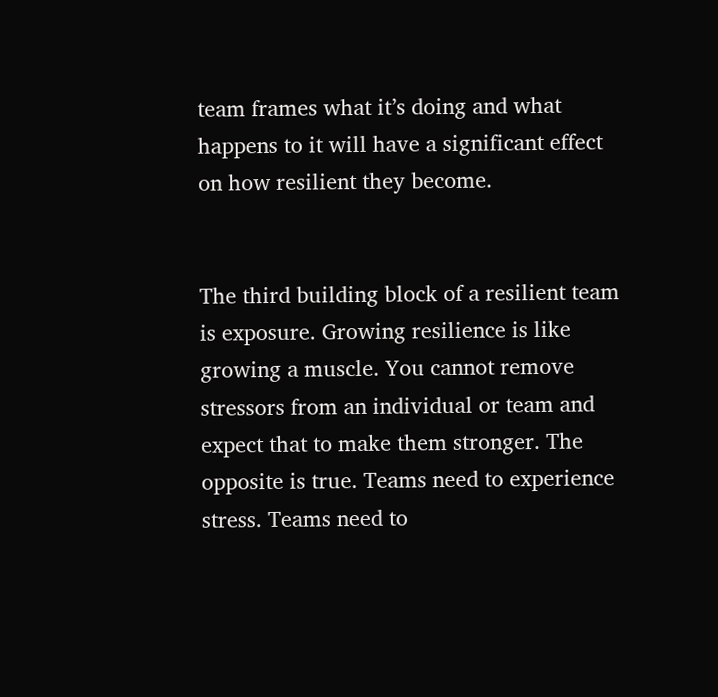team frames what it’s doing and what happens to it will have a significant effect on how resilient they become.


The third building block of a resilient team is exposure. Growing resilience is like growing a muscle. You cannot remove stressors from an individual or team and expect that to make them stronger. The opposite is true. Teams need to experience stress. Teams need to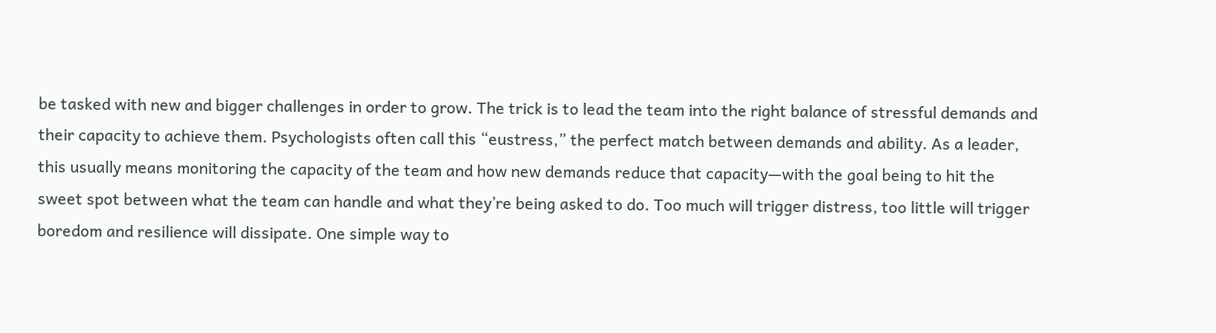be tasked with new and bigger challenges in order to grow. The trick is to lead the team into the right balance of stressful demands and their capacity to achieve them. Psychologists often call this “eustress,” the perfect match between demands and ability. As a leader, this usually means monitoring the capacity of the team and how new demands reduce that capacity—with the goal being to hit the sweet spot between what the team can handle and what they’re being asked to do. Too much will trigger distress, too little will trigger boredom and resilience will dissipate. One simple way to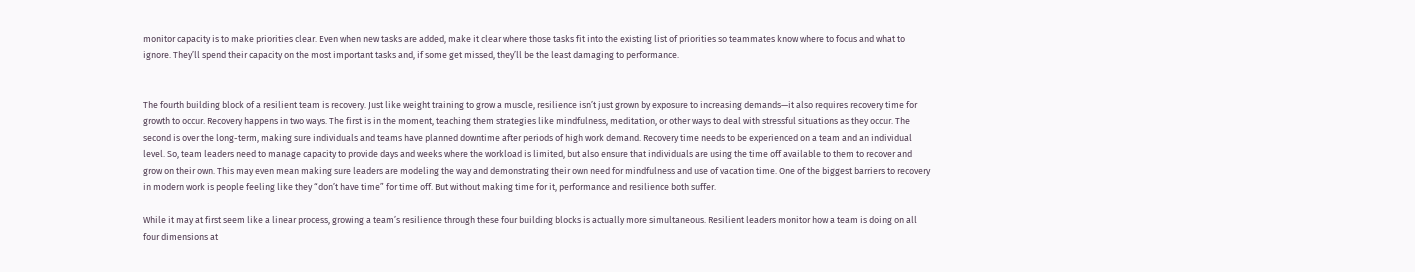monitor capacity is to make priorities clear. Even when new tasks are added, make it clear where those tasks fit into the existing list of priorities so teammates know where to focus and what to ignore. They’ll spend their capacity on the most important tasks and, if some get missed, they’ll be the least damaging to performance.


The fourth building block of a resilient team is recovery. Just like weight training to grow a muscle, resilience isn’t just grown by exposure to increasing demands—it also requires recovery time for growth to occur. Recovery happens in two ways. The first is in the moment, teaching them strategies like mindfulness, meditation, or other ways to deal with stressful situations as they occur. The second is over the long-term, making sure individuals and teams have planned downtime after periods of high work demand. Recovery time needs to be experienced on a team and an individual level. So, team leaders need to manage capacity to provide days and weeks where the workload is limited, but also ensure that individuals are using the time off available to them to recover and grow on their own. This may even mean making sure leaders are modeling the way and demonstrating their own need for mindfulness and use of vacation time. One of the biggest barriers to recovery in modern work is people feeling like they “don’t have time” for time off. But without making time for it, performance and resilience both suffer.

While it may at first seem like a linear process, growing a team’s resilience through these four building blocks is actually more simultaneous. Resilient leaders monitor how a team is doing on all four dimensions at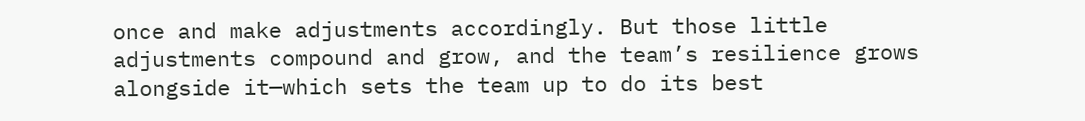once and make adjustments accordingly. But those little adjustments compound and grow, and the team’s resilience grows alongside it—which sets the team up to do its best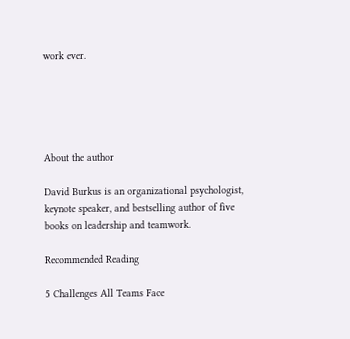work ever.





About the author

David Burkus is an organizational psychologist, keynote speaker, and bestselling author of five books on leadership and teamwork.

Recommended Reading

5 Challenges All Teams Face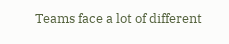Teams face a lot of different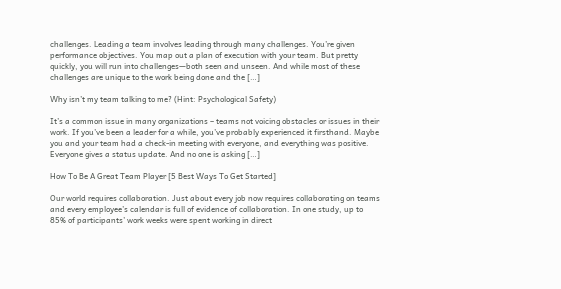challenges. Leading a team involves leading through many challenges. You’re given performance objectives. You map out a plan of execution with your team. But pretty quickly, you will run into challenges—both seen and unseen. And while most of these challenges are unique to the work being done and the […]

Why isn’t my team talking to me? (Hint: Psychological Safety)

It’s a common issue in many organizations – teams not voicing obstacles or issues in their work. If you’ve been a leader for a while, you’ve probably experienced it firsthand. Maybe you and your team had a check-in meeting with everyone, and everything was positive. Everyone gives a status update. And no one is asking […]

How To Be A Great Team Player [5 Best Ways To Get Started]

Our world requires collaboration. Just about every job now requires collaborating on teams and every employee’s calendar is full of evidence of collaboration. In one study, up to 85% of participants’ work weeks were spent working in direct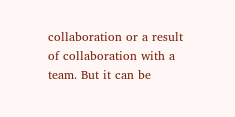collaboration or a result of collaboration with a team. But it can be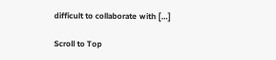difficult to collaborate with […]

Scroll to Top